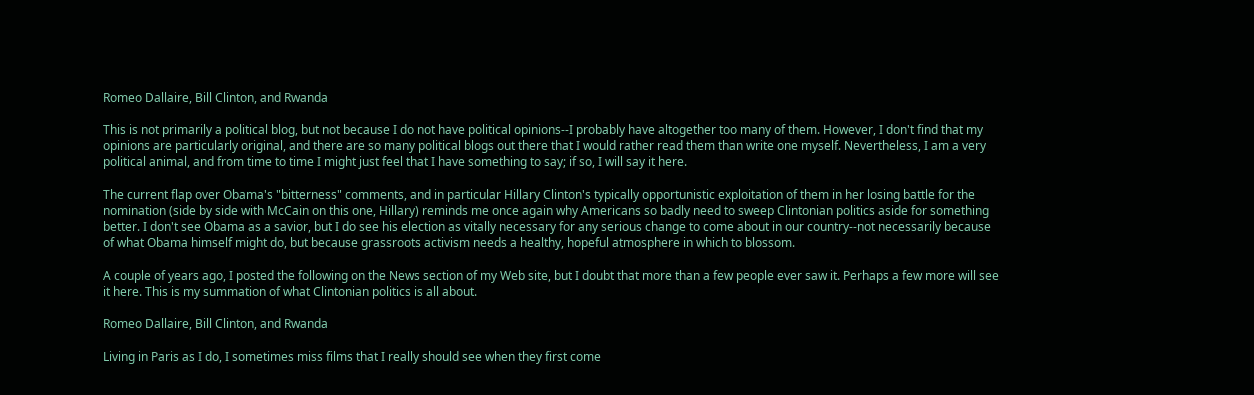Romeo Dallaire, Bill Clinton, and Rwanda

This is not primarily a political blog, but not because I do not have political opinions--I probably have altogether too many of them. However, I don't find that my opinions are particularly original, and there are so many political blogs out there that I would rather read them than write one myself. Nevertheless, I am a very political animal, and from time to time I might just feel that I have something to say; if so, I will say it here.

The current flap over Obama's "bitterness" comments, and in particular Hillary Clinton's typically opportunistic exploitation of them in her losing battle for the nomination (side by side with McCain on this one, Hillary) reminds me once again why Americans so badly need to sweep Clintonian politics aside for something better. I don't see Obama as a savior, but I do see his election as vitally necessary for any serious change to come about in our country--not necessarily because of what Obama himself might do, but because grassroots activism needs a healthy, hopeful atmosphere in which to blossom.

A couple of years ago, I posted the following on the News section of my Web site, but I doubt that more than a few people ever saw it. Perhaps a few more will see it here. This is my summation of what Clintonian politics is all about.

Romeo Dallaire, Bill Clinton, and Rwanda

Living in Paris as I do, I sometimes miss films that I really should see when they first come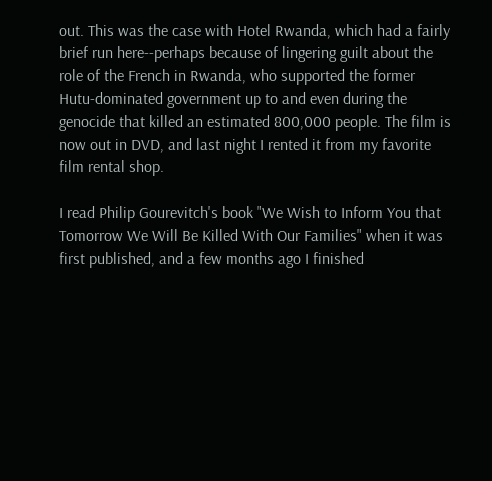out. This was the case with Hotel Rwanda, which had a fairly brief run here--perhaps because of lingering guilt about the role of the French in Rwanda, who supported the former Hutu-dominated government up to and even during the genocide that killed an estimated 800,000 people. The film is now out in DVD, and last night I rented it from my favorite film rental shop.

I read Philip Gourevitch's book "We Wish to Inform You that Tomorrow We Will Be Killed With Our Families" when it was first published, and a few months ago I finished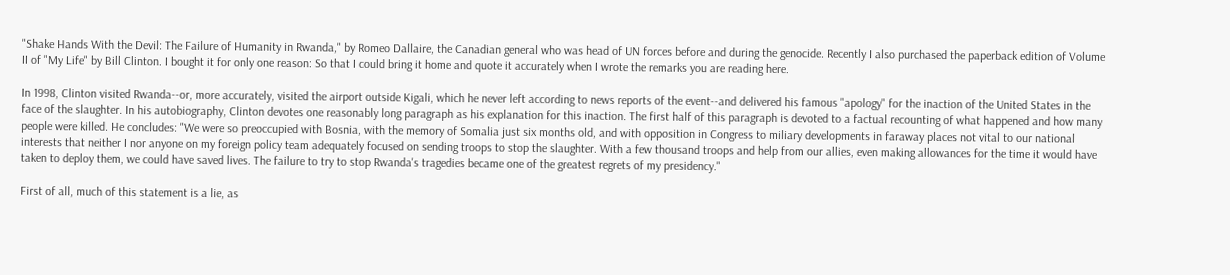"Shake Hands With the Devil: The Failure of Humanity in Rwanda," by Romeo Dallaire, the Canadian general who was head of UN forces before and during the genocide. Recently I also purchased the paperback edition of Volume II of "My Life" by Bill Clinton. I bought it for only one reason: So that I could bring it home and quote it accurately when I wrote the remarks you are reading here.

In 1998, Clinton visited Rwanda--or, more accurately, visited the airport outside Kigali, which he never left according to news reports of the event--and delivered his famous "apology" for the inaction of the United States in the face of the slaughter. In his autobiography, Clinton devotes one reasonably long paragraph as his explanation for this inaction. The first half of this paragraph is devoted to a factual recounting of what happened and how many people were killed. He concludes: "We were so preoccupied with Bosnia, with the memory of Somalia just six months old, and with opposition in Congress to miliary developments in faraway places not vital to our national interests that neither I nor anyone on my foreign policy team adequately focused on sending troops to stop the slaughter. With a few thousand troops and help from our allies, even making allowances for the time it would have taken to deploy them, we could have saved lives. The failure to try to stop Rwanda's tragedies became one of the greatest regrets of my presidency."

First of all, much of this statement is a lie, as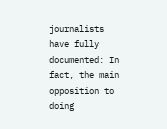journalists have fully documented: In fact, the main opposition to doing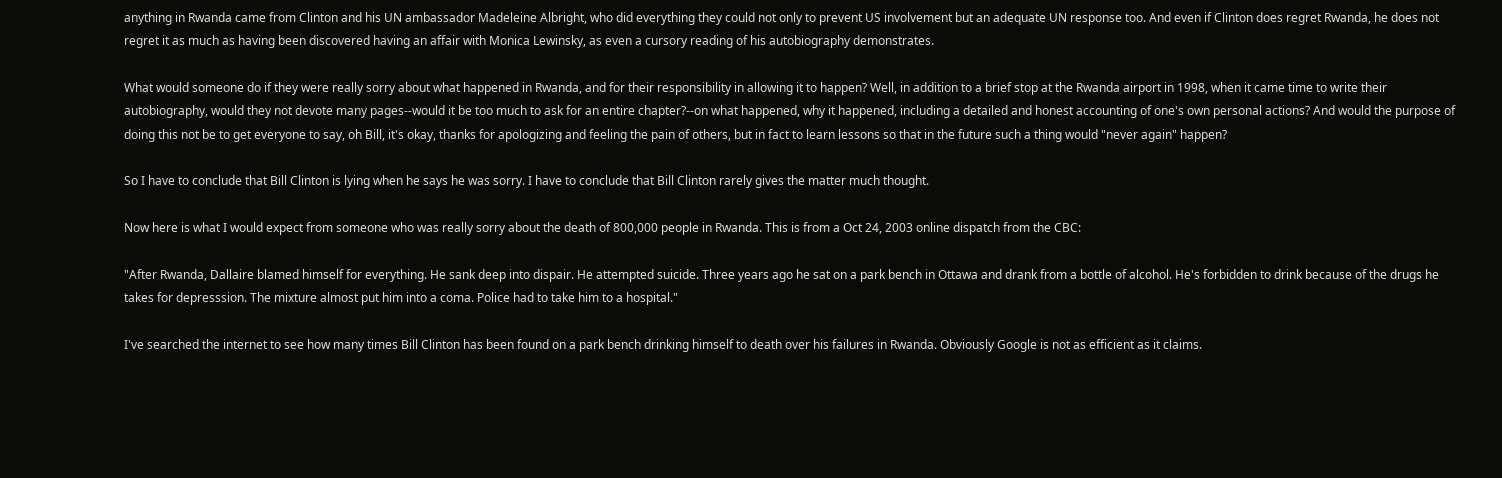anything in Rwanda came from Clinton and his UN ambassador Madeleine Albright, who did everything they could not only to prevent US involvement but an adequate UN response too. And even if Clinton does regret Rwanda, he does not regret it as much as having been discovered having an affair with Monica Lewinsky, as even a cursory reading of his autobiography demonstrates.

What would someone do if they were really sorry about what happened in Rwanda, and for their responsibility in allowing it to happen? Well, in addition to a brief stop at the Rwanda airport in 1998, when it came time to write their autobiography, would they not devote many pages--would it be too much to ask for an entire chapter?--on what happened, why it happened, including a detailed and honest accounting of one's own personal actions? And would the purpose of doing this not be to get everyone to say, oh Bill, it's okay, thanks for apologizing and feeling the pain of others, but in fact to learn lessons so that in the future such a thing would "never again" happen?

So I have to conclude that Bill Clinton is lying when he says he was sorry. I have to conclude that Bill Clinton rarely gives the matter much thought.

Now here is what I would expect from someone who was really sorry about the death of 800,000 people in Rwanda. This is from a Oct 24, 2003 online dispatch from the CBC:

"After Rwanda, Dallaire blamed himself for everything. He sank deep into dispair. He attempted suicide. Three years ago he sat on a park bench in Ottawa and drank from a bottle of alcohol. He's forbidden to drink because of the drugs he takes for depresssion. The mixture almost put him into a coma. Police had to take him to a hospital."

I've searched the internet to see how many times Bill Clinton has been found on a park bench drinking himself to death over his failures in Rwanda. Obviously Google is not as efficient as it claims.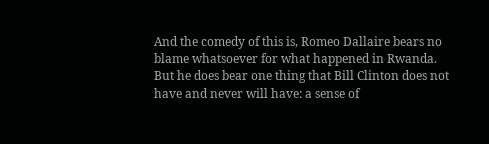And the comedy of this is, Romeo Dallaire bears no blame whatsoever for what happened in Rwanda. But he does bear one thing that Bill Clinton does not have and never will have: a sense of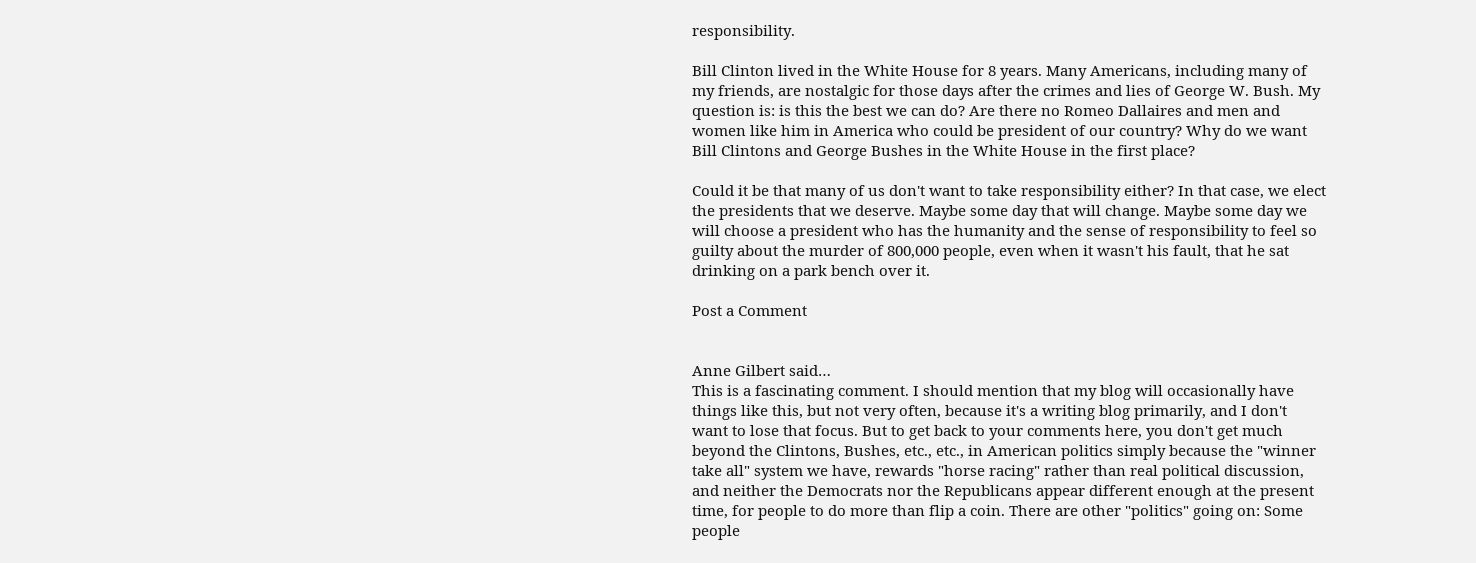responsibility.

Bill Clinton lived in the White House for 8 years. Many Americans, including many of my friends, are nostalgic for those days after the crimes and lies of George W. Bush. My question is: is this the best we can do? Are there no Romeo Dallaires and men and women like him in America who could be president of our country? Why do we want Bill Clintons and George Bushes in the White House in the first place?

Could it be that many of us don't want to take responsibility either? In that case, we elect the presidents that we deserve. Maybe some day that will change. Maybe some day we will choose a president who has the humanity and the sense of responsibility to feel so guilty about the murder of 800,000 people, even when it wasn't his fault, that he sat drinking on a park bench over it.

Post a Comment


Anne Gilbert said…
This is a fascinating comment. I should mention that my blog will occasionally have things like this, but not very often, because it's a writing blog primarily, and I don't want to lose that focus. But to get back to your comments here, you don't get much beyond the Clintons, Bushes, etc., etc., in American politics simply because the "winner take all" system we have, rewards "horse racing" rather than real political discussion, and neither the Democrats nor the Republicans appear different enough at the present time, for people to do more than flip a coin. There are other "politics" going on: Some people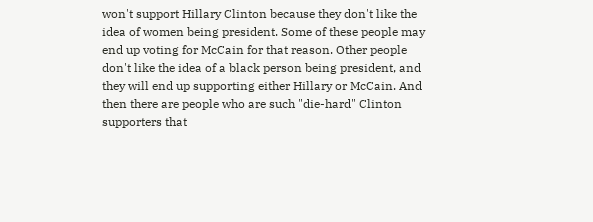won't support Hillary Clinton because they don't like the idea of women being president. Some of these people may end up voting for McCain for that reason. Other people don't like the idea of a black person being president, and they will end up supporting either Hillary or McCain. And then there are people who are such "die-hard" Clinton supporters that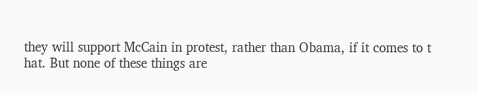they will support McCain in protest, rather than Obama, if it comes to t hat. But none of these things are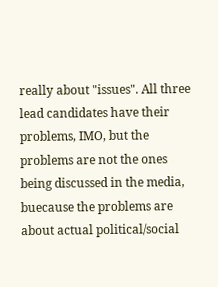really about "issues". All three lead candidates have their problems, IMO, but the problems are not the ones being discussed in the media, buecause the problems are about actual political/social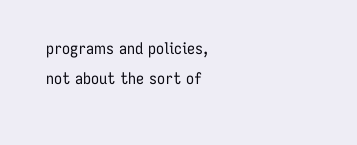programs and policies, not about the sort of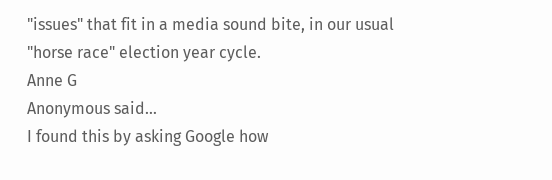"issues" that fit in a media sound bite, in our usual "horse race" election year cycle.
Anne G
Anonymous said…
I found this by asking Google how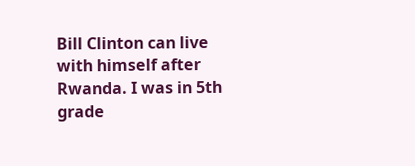Bill Clinton can live with himself after Rwanda. I was in 5th grade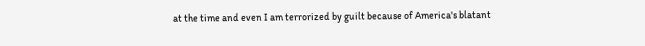at the time and even I am terrorized by guilt because of America's blatant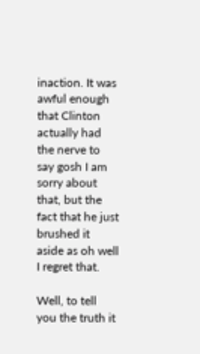inaction. It was awful enough that Clinton actually had the nerve to say gosh I am sorry about that, but the fact that he just brushed it aside as oh well I regret that.

Well, to tell you the truth it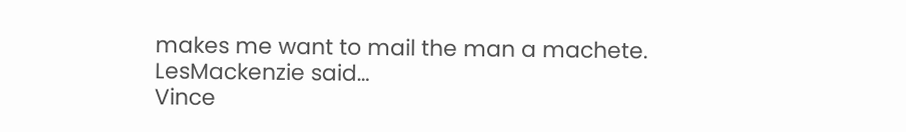makes me want to mail the man a machete.
LesMackenzie said…
Vince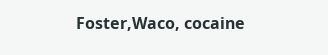Foster,Waco, cocaine